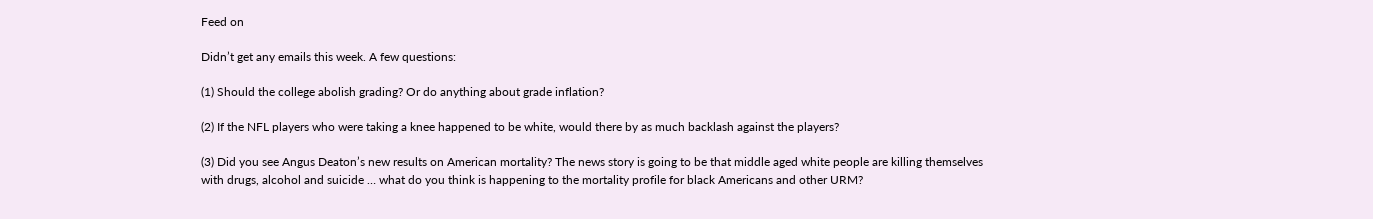Feed on

Didn’t get any emails this week. A few questions:

(1) Should the college abolish grading? Or do anything about grade inflation?

(2) If the NFL players who were taking a knee happened to be white, would there by as much backlash against the players?

(3) Did you see Angus Deaton’s new results on American mortality? The news story is going to be that middle aged white people are killing themselves with drugs, alcohol and suicide … what do you think is happening to the mortality profile for black Americans and other URM?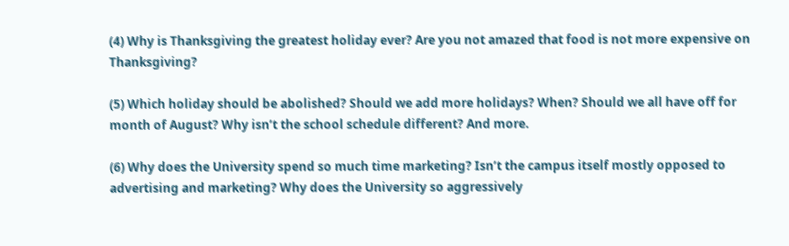(4) Why is Thanksgiving the greatest holiday ever? Are you not amazed that food is not more expensive on Thanksgiving?

(5) Which holiday should be abolished? Should we add more holidays? When? Should we all have off for month of August? Why isn’t the school schedule different? And more.

(6) Why does the University spend so much time marketing? Isn’t the campus itself mostly opposed to advertising and marketing? Why does the University so aggressively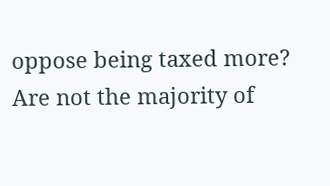oppose being taxed more? Are not the majority of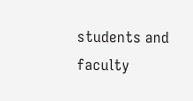students and faculty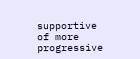supportive of more progressive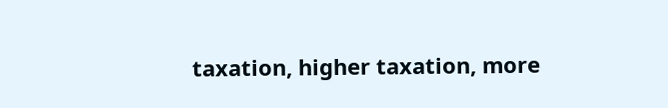taxation, higher taxation, more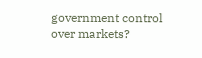government control over markets?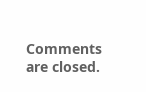Comments are closed.